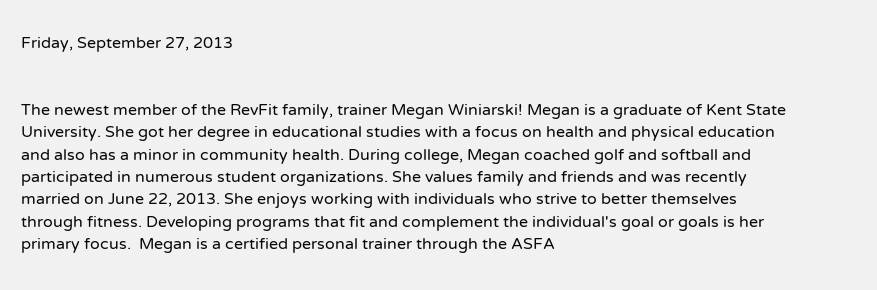Friday, September 27, 2013


The newest member of the RevFit family, trainer Megan Winiarski! Megan is a graduate of Kent State University. She got her degree in educational studies with a focus on health and physical education and also has a minor in community health. During college, Megan coached golf and softball and participated in numerous student organizations. She values family and friends and was recently married on June 22, 2013. She enjoys working with individuals who strive to better themselves through fitness. Developing programs that fit and complement the individual's goal or goals is her primary focus.  Megan is a certified personal trainer through the ASFA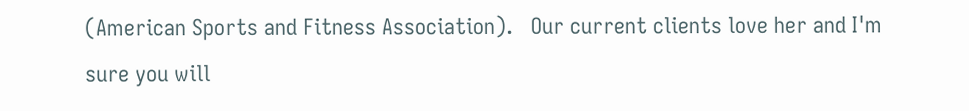(American Sports and Fitness Association).   Our current clients love her and I'm sure you will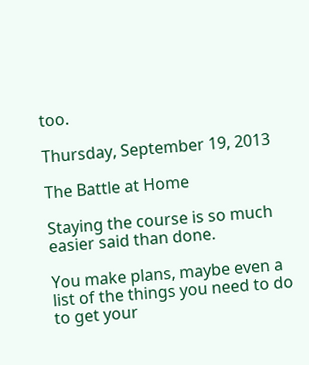too.

Thursday, September 19, 2013

The Battle at Home

Staying the course is so much easier said than done.

You make plans, maybe even a list of the things you need to do to get your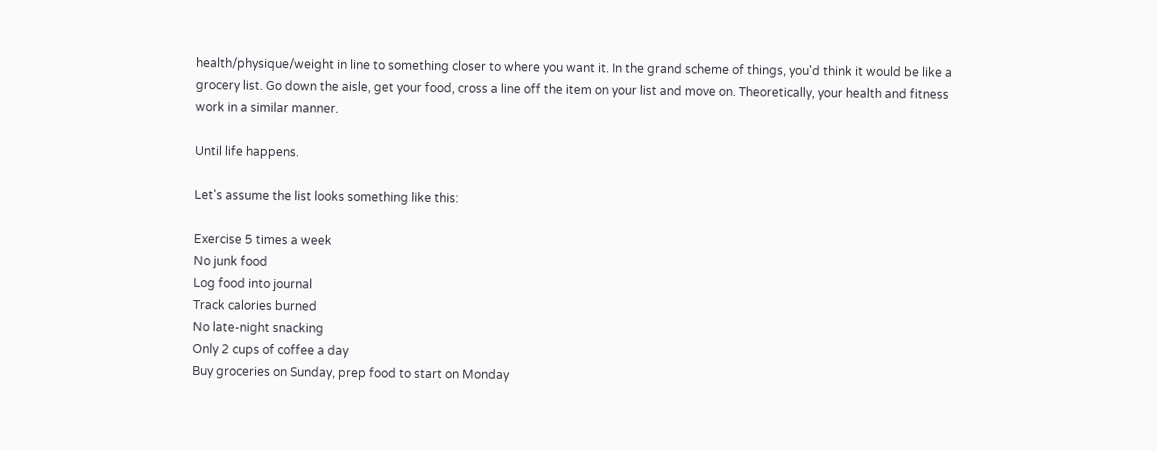health/physique/weight in line to something closer to where you want it. In the grand scheme of things, you'd think it would be like a grocery list. Go down the aisle, get your food, cross a line off the item on your list and move on. Theoretically, your health and fitness work in a similar manner.

Until life happens.

Let's assume the list looks something like this:

Exercise 5 times a week
No junk food
Log food into journal
Track calories burned
No late-night snacking
Only 2 cups of coffee a day
Buy groceries on Sunday, prep food to start on Monday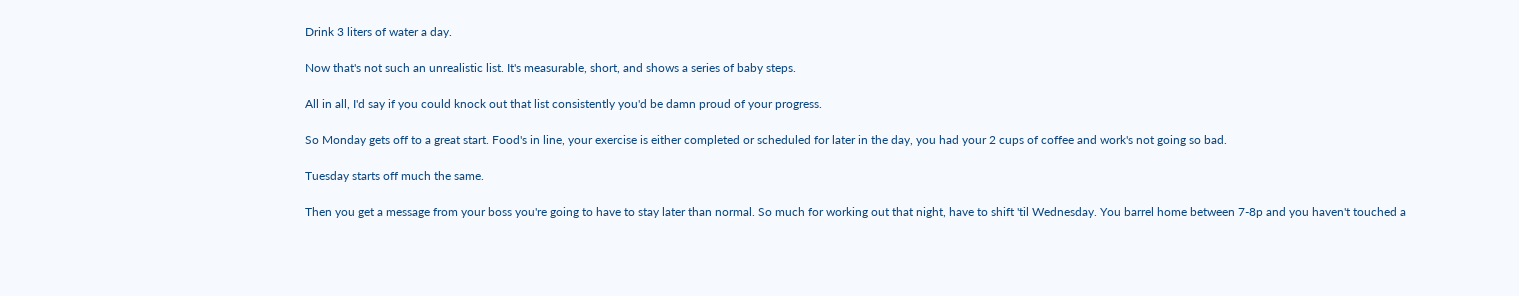Drink 3 liters of water a day.

Now that's not such an unrealistic list. It's measurable, short, and shows a series of baby steps.

All in all, I'd say if you could knock out that list consistently you'd be damn proud of your progress.

So Monday gets off to a great start. Food's in line, your exercise is either completed or scheduled for later in the day, you had your 2 cups of coffee and work's not going so bad.

Tuesday starts off much the same.

Then you get a message from your boss you're going to have to stay later than normal. So much for working out that night, have to shift 'til Wednesday. You barrel home between 7-8p and you haven't touched a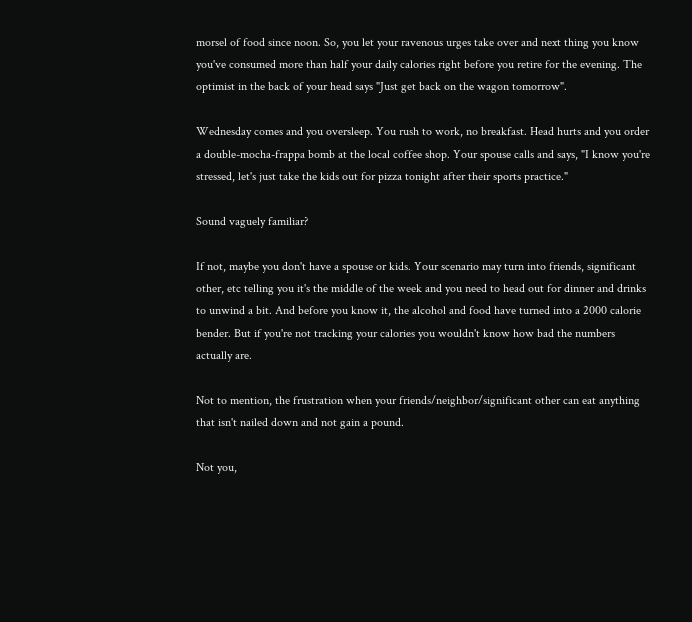morsel of food since noon. So, you let your ravenous urges take over and next thing you know you've consumed more than half your daily calories right before you retire for the evening. The optimist in the back of your head says "Just get back on the wagon tomorrow".

Wednesday comes and you oversleep. You rush to work, no breakfast. Head hurts and you order a double-mocha-frappa bomb at the local coffee shop. Your spouse calls and says, "I know you're stressed, let's just take the kids out for pizza tonight after their sports practice."

Sound vaguely familiar?

If not, maybe you don't have a spouse or kids. Your scenario may turn into friends, significant other, etc telling you it's the middle of the week and you need to head out for dinner and drinks to unwind a bit. And before you know it, the alcohol and food have turned into a 2000 calorie bender. But if you're not tracking your calories you wouldn't know how bad the numbers actually are.

Not to mention, the frustration when your friends/neighbor/significant other can eat anything that isn't nailed down and not gain a pound.

Not you,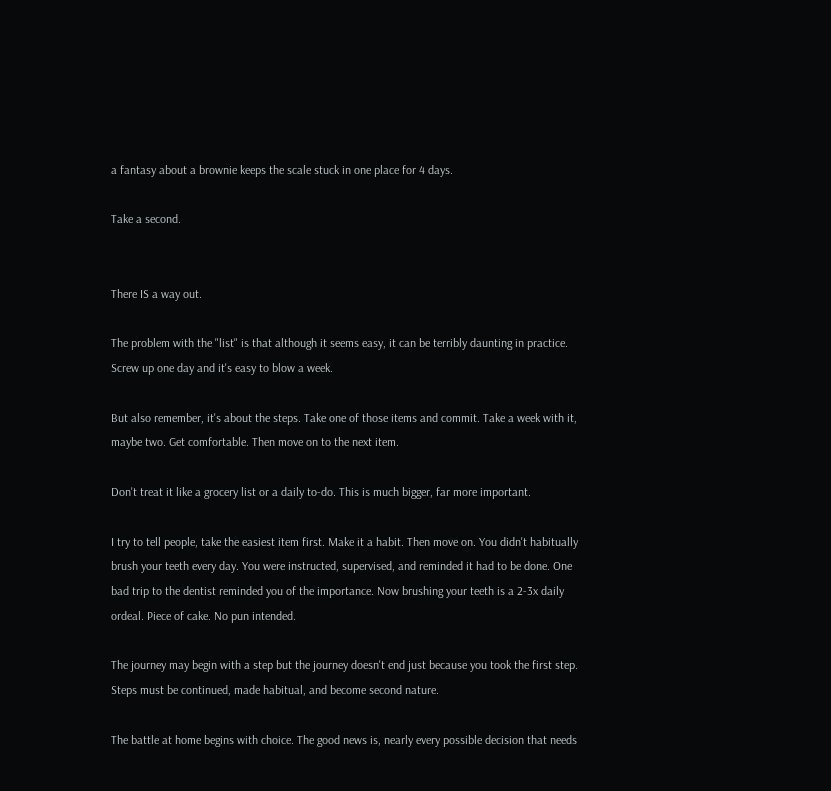a fantasy about a brownie keeps the scale stuck in one place for 4 days.

Take a second.


There IS a way out.

The problem with the "list" is that although it seems easy, it can be terribly daunting in practice. Screw up one day and it's easy to blow a week.

But also remember, it's about the steps. Take one of those items and commit. Take a week with it, maybe two. Get comfortable. Then move on to the next item.

Don't treat it like a grocery list or a daily to-do. This is much bigger, far more important.

I try to tell people, take the easiest item first. Make it a habit. Then move on. You didn't habitually brush your teeth every day. You were instructed, supervised, and reminded it had to be done. One bad trip to the dentist reminded you of the importance. Now brushing your teeth is a 2-3x daily ordeal. Piece of cake. No pun intended.

The journey may begin with a step but the journey doesn't end just because you took the first step. Steps must be continued, made habitual, and become second nature.

The battle at home begins with choice. The good news is, nearly every possible decision that needs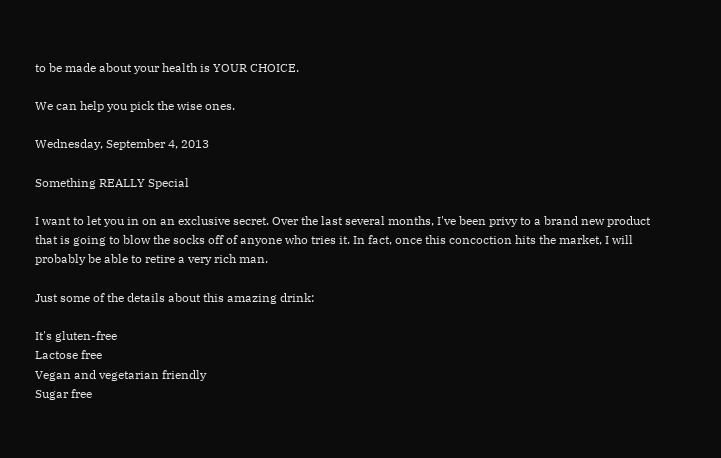to be made about your health is YOUR CHOICE.

We can help you pick the wise ones.

Wednesday, September 4, 2013

Something REALLY Special

I want to let you in on an exclusive secret. Over the last several months, I've been privy to a brand new product that is going to blow the socks off of anyone who tries it. In fact, once this concoction hits the market, I will probably be able to retire a very rich man.

Just some of the details about this amazing drink:

It's gluten-free
Lactose free
Vegan and vegetarian friendly
Sugar free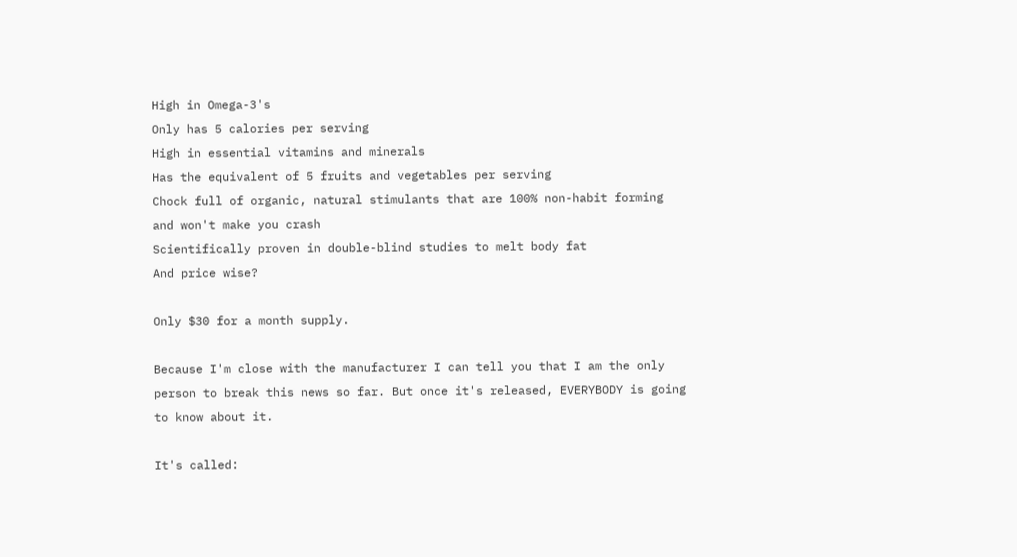High in Omega-3's
Only has 5 calories per serving
High in essential vitamins and minerals
Has the equivalent of 5 fruits and vegetables per serving
Chock full of organic, natural stimulants that are 100% non-habit forming and won't make you crash
Scientifically proven in double-blind studies to melt body fat
And price wise?

Only $30 for a month supply.

Because I'm close with the manufacturer I can tell you that I am the only person to break this news so far. But once it's released, EVERYBODY is going to know about it.

It's called: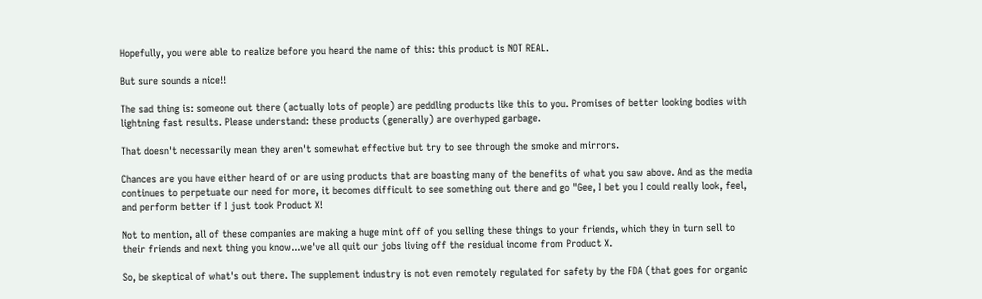Hopefully, you were able to realize before you heard the name of this: this product is NOT REAL.

But sure sounds a nice!!

The sad thing is: someone out there (actually lots of people) are peddling products like this to you. Promises of better looking bodies with lightning fast results. Please understand: these products (generally) are overhyped garbage.

That doesn't necessarily mean they aren't somewhat effective but try to see through the smoke and mirrors.

Chances are you have either heard of or are using products that are boasting many of the benefits of what you saw above. And as the media continues to perpetuate our need for more, it becomes difficult to see something out there and go "Gee, I bet you I could really look, feel, and perform better if I just took Product X!

Not to mention, all of these companies are making a huge mint off of you selling these things to your friends, which they in turn sell to their friends and next thing you know...we've all quit our jobs living off the residual income from Product X.

So, be skeptical of what's out there. The supplement industry is not even remotely regulated for safety by the FDA (that goes for organic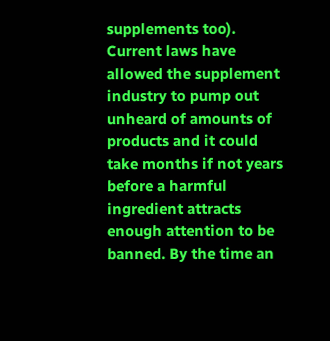supplements too). Current laws have allowed the supplement industry to pump out unheard of amounts of products and it could take months if not years before a harmful ingredient attracts enough attention to be banned. By the time an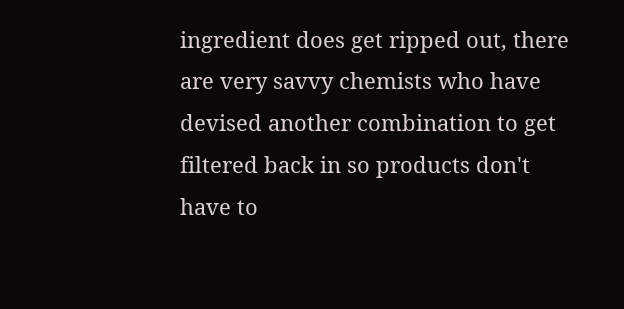ingredient does get ripped out, there are very savvy chemists who have devised another combination to get filtered back in so products don't have to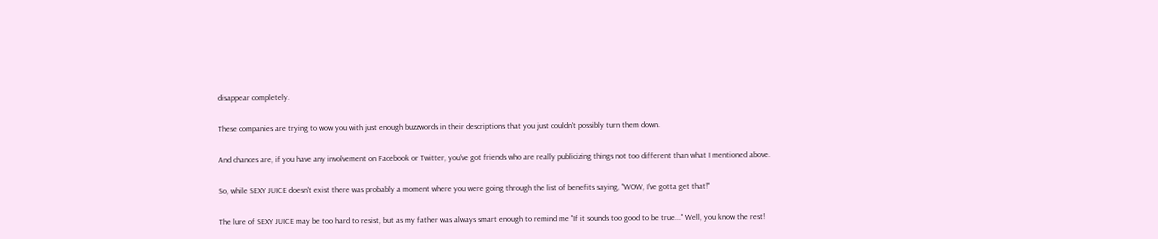disappear completely.

These companies are trying to wow you with just enough buzzwords in their descriptions that you just couldn't possibly turn them down.

And chances are, if you have any involvement on Facebook or Twitter, you've got friends who are really publicizing things not too different than what I mentioned above.

So, while SEXY JUICE doesn't exist there was probably a moment where you were going through the list of benefits saying, "WOW, I've gotta get that!"

The lure of SEXY JUICE may be too hard to resist, but as my father was always smart enough to remind me "If it sounds too good to be true..." Well, you know the rest!